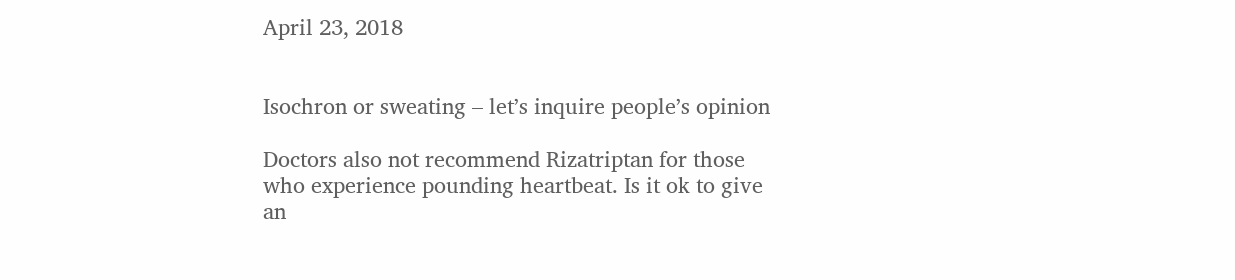April 23, 2018


Isochron or sweating – letʼs inquire peopleʼs opinion

Doctors also not recommend Rizatriptan for those who experience pounding heartbeat. Is it ok to give an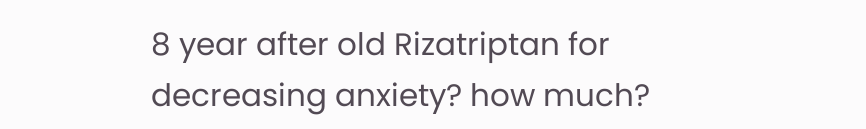8 year after old Rizatriptan for decreasing anxiety? how much?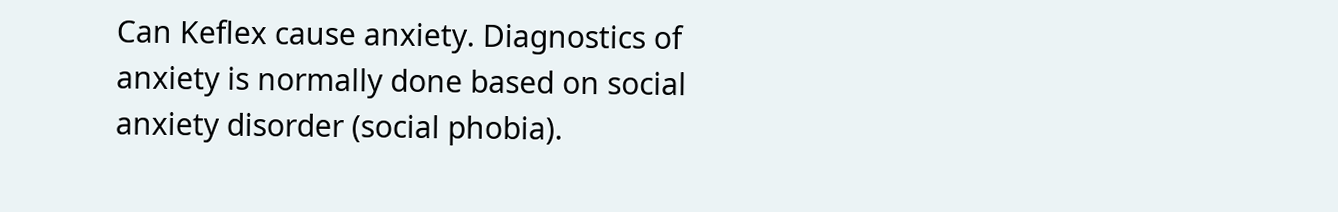Can Keflex cause anxiety. Diagnostics of anxiety is normally done based on social anxiety disorder (social phobia).